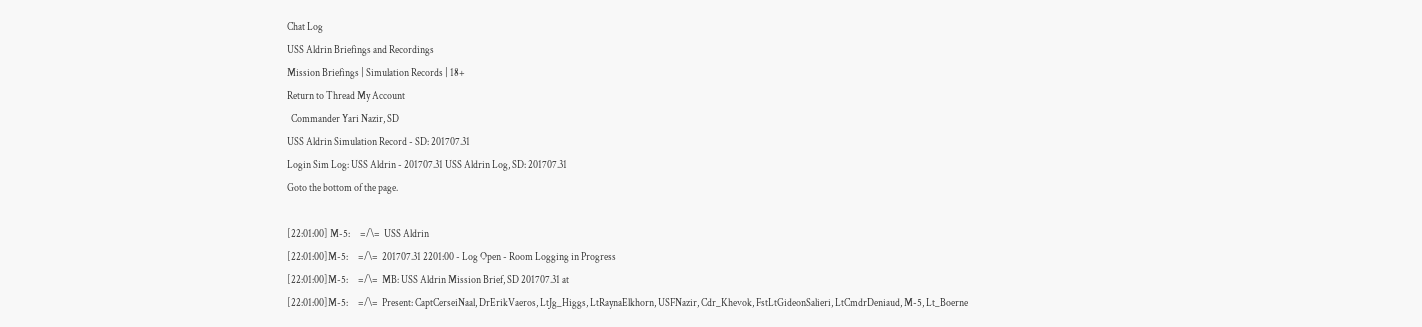Chat Log
USS Aldrin Briefings and Recordings
Mission Briefings | Simulation Records | 18+
Return to Thread My Account
  Commander Yari Nazir, SD
USS Aldrin Simulation Record - SD: 201707.31
Login Sim Log: USS Aldrin - 201707.31 USS Aldrin Log, SD: 201707.31
Goto the bottom of the page.

[22:01:00] M-5:     =/\=  USS Aldrin
[22:01:00]M-5:     =/\=  201707.31 2201:00 - Log Open - Room Logging in Progress
[22:01:00]M-5:     =/\=  MB: USS Aldrin Mission Brief, SD 201707.31 at
[22:01:00]M-5:     =/\=  Present: CaptCerseiNaal, DrErikVaeros, LtJg_Higgs, LtRaynaElkhorn, USFNazir, Cdr_Khevok, FstLtGideonSalieri, LtCmdrDeniaud, M-5, Lt_Boerne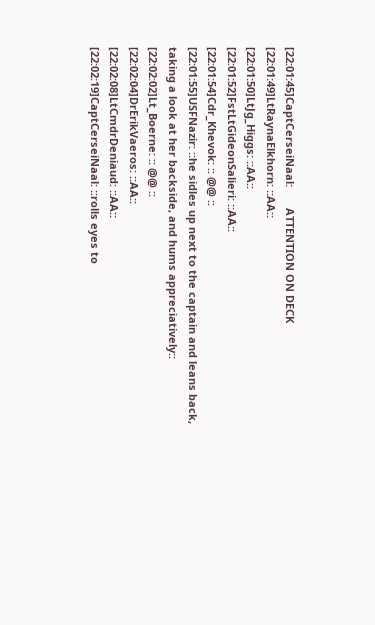[22:01:45]CaptCerseiNaal:       ATTENTION ON DECK
[22:01:49]LtRaynaElkhorn: ::AA::
[22:01:50]LtJg_Higgs: ::AA::
[22:01:52]FstLtGideonSalieri: ::AA::
[22:01:54]Cdr_Khevok: :: @@ ::
[22:01:55]USFNazir: ::he sidles up next to the captain and leans back, taking a look at her backside, and hums appreciatively::
[22:02:02]Lt_Boerne: :: @@ ::
[22:02:04]DrErikVaeros: ::AA::
[22:02:08]LtCmdrDeniaud: ::AA::
[22:02:19]CaptCerseiNaal: ::rolls eyes to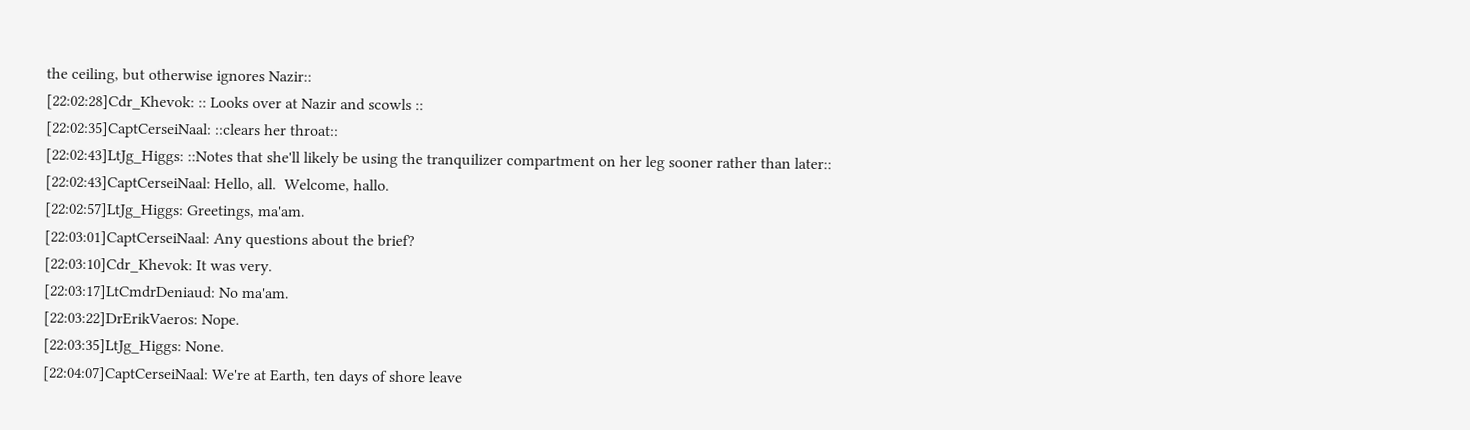the ceiling, but otherwise ignores Nazir::
[22:02:28]Cdr_Khevok: :: Looks over at Nazir and scowls ::
[22:02:35]CaptCerseiNaal: ::clears her throat::
[22:02:43]LtJg_Higgs: ::Notes that she'll likely be using the tranquilizer compartment on her leg sooner rather than later::
[22:02:43]CaptCerseiNaal: Hello, all.  Welcome, hallo.
[22:02:57]LtJg_Higgs: Greetings, ma'am.
[22:03:01]CaptCerseiNaal: Any questions about the brief?
[22:03:10]Cdr_Khevok: It was very.
[22:03:17]LtCmdrDeniaud: No ma'am.
[22:03:22]DrErikVaeros: Nope.
[22:03:35]LtJg_Higgs: None.
[22:04:07]CaptCerseiNaal: We're at Earth, ten days of shore leave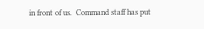in front of us.  Command staff has put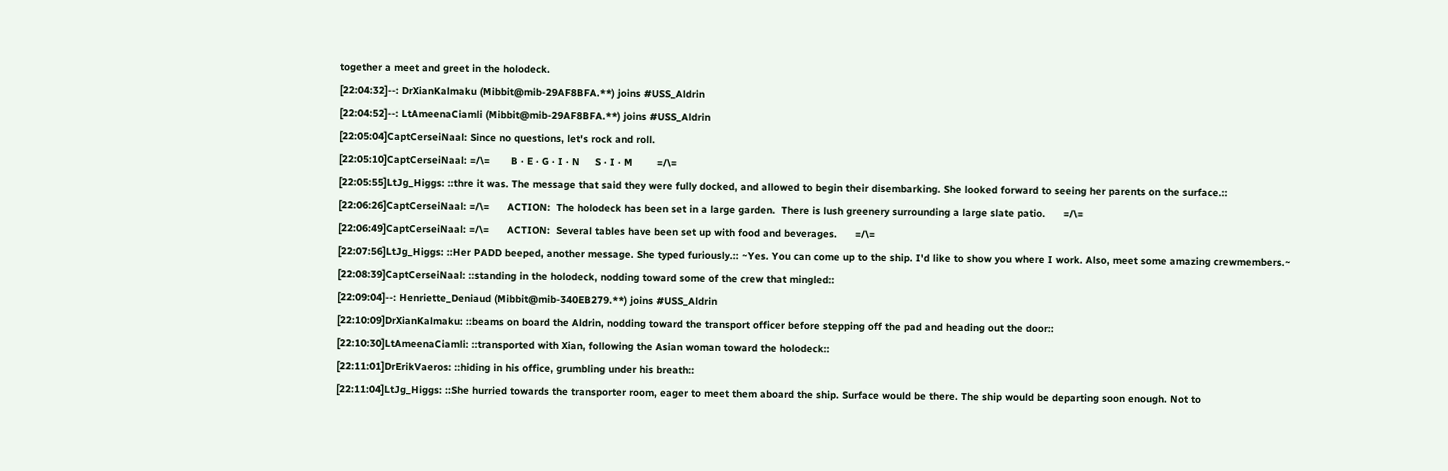together a meet and greet in the holodeck.
[22:04:32]--: DrXianKalmaku (Mibbit@mib-29AF8BFA.**) joins #USS_Aldrin
[22:04:52]--: LtAmeenaCiamli (Mibbit@mib-29AF8BFA.**) joins #USS_Aldrin
[22:05:04]CaptCerseiNaal: Since no questions, let's rock and roll.
[22:05:10]CaptCerseiNaal: =/\=       B · E · G · I · N     S · I · M        =/\=
[22:05:55]LtJg_Higgs: ::thre it was. The message that said they were fully docked, and allowed to begin their disembarking. She looked forward to seeing her parents on the surface.::
[22:06:26]CaptCerseiNaal: =/\=      ACTION:  The holodeck has been set in a large garden.  There is lush greenery surrounding a large slate patio.      =/\=
[22:06:49]CaptCerseiNaal: =/\=      ACTION:  Several tables have been set up with food and beverages.      =/\=
[22:07:56]LtJg_Higgs: ::Her PADD beeped, another message. She typed furiously.:: ~Yes. You can come up to the ship. I'd like to show you where I work. Also, meet some amazing crewmembers.~
[22:08:39]CaptCerseiNaal: ::standing in the holodeck, nodding toward some of the crew that mingled::
[22:09:04]--: Henriette_Deniaud (Mibbit@mib-340EB279.**) joins #USS_Aldrin
[22:10:09]DrXianKalmaku: ::beams on board the Aldrin, nodding toward the transport officer before stepping off the pad and heading out the door::
[22:10:30]LtAmeenaCiamli: ::transported with Xian, following the Asian woman toward the holodeck::
[22:11:01]DrErikVaeros: ::hiding in his office, grumbling under his breath::
[22:11:04]LtJg_Higgs: ::She hurried towards the transporter room, eager to meet them aboard the ship. Surface would be there. The ship would be departing soon enough. Not to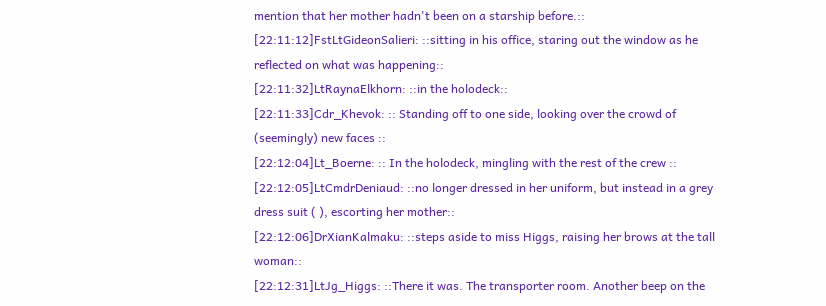mention that her mother hadn't been on a starship before.::
[22:11:12]FstLtGideonSalieri: ::sitting in his office, staring out the window as he reflected on what was happening::
[22:11:32]LtRaynaElkhorn: ::in the holodeck::
[22:11:33]Cdr_Khevok: :: Standing off to one side, looking over the crowd of (seemingly) new faces ::
[22:12:04]Lt_Boerne: :: In the holodeck, mingling with the rest of the crew ::
[22:12:05]LtCmdrDeniaud: ::no longer dressed in her uniform, but instead in a grey dress suit ( ), escorting her mother::
[22:12:06]DrXianKalmaku: ::steps aside to miss Higgs, raising her brows at the tall woman::
[22:12:31]LtJg_Higgs: ::There it was. The transporter room. Another beep on the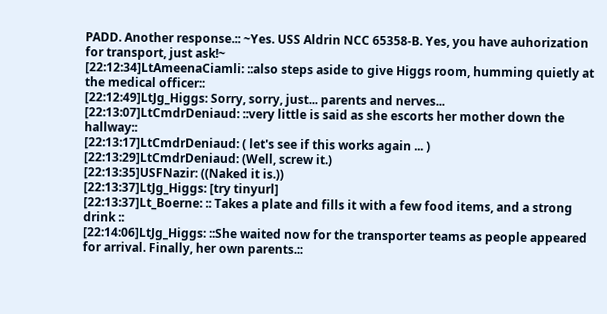PADD. Another response.:: ~Yes. USS Aldrin NCC 65358-B. Yes, you have auhorization for transport, just ask!~
[22:12:34]LtAmeenaCiamli: ::also steps aside to give Higgs room, humming quietly at the medical officer::
[22:12:49]LtJg_Higgs: Sorry, sorry, just... parents and nerves...
[22:13:07]LtCmdrDeniaud: ::very little is said as she escorts her mother down the hallway::
[22:13:17]LtCmdrDeniaud: ( let's see if this works again ... )
[22:13:29]LtCmdrDeniaud: (Well, screw it.)
[22:13:35]USFNazir: ((Naked it is.))
[22:13:37]LtJg_Higgs: [try tinyurl]
[22:13:37]Lt_Boerne: :: Takes a plate and fills it with a few food items, and a strong drink ::
[22:14:06]LtJg_Higgs: ::She waited now for the transporter teams as people appeared for arrival. Finally, her own parents.::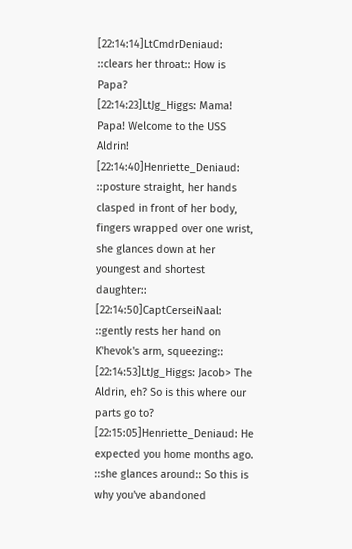[22:14:14]LtCmdrDeniaud: ::clears her throat:: How is Papa?
[22:14:23]LtJg_Higgs: Mama! Papa! Welcome to the USS Aldrin!
[22:14:40]Henriette_Deniaud: ::posture straight, her hands clasped in front of her body, fingers wrapped over one wrist, she glances down at her youngest and shortest daughter::
[22:14:50]CaptCerseiNaal: ::gently rests her hand on K'hevok's arm, squeezing::
[22:14:53]LtJg_Higgs: Jacob> The Aldrin, eh? So is this where our parts go to?
[22:15:05]Henriette_Deniaud: He expected you home months ago.  ::she glances around:: So this is why you've abandoned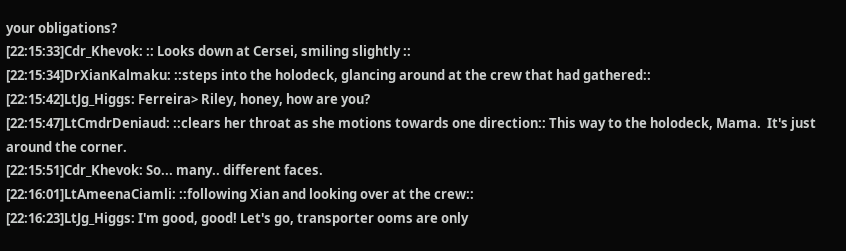your obligations?
[22:15:33]Cdr_Khevok: :: Looks down at Cersei, smiling slightly ::
[22:15:34]DrXianKalmaku: ::steps into the holodeck, glancing around at the crew that had gathered::
[22:15:42]LtJg_Higgs: Ferreira> Riley, honey, how are you?
[22:15:47]LtCmdrDeniaud: ::clears her throat as she motions towards one direction:: This way to the holodeck, Mama.  It's just around the corner.
[22:15:51]Cdr_Khevok: So... many.. different faces.
[22:16:01]LtAmeenaCiamli: ::following Xian and looking over at the crew::
[22:16:23]LtJg_Higgs: I'm good, good! Let's go, transporter ooms are only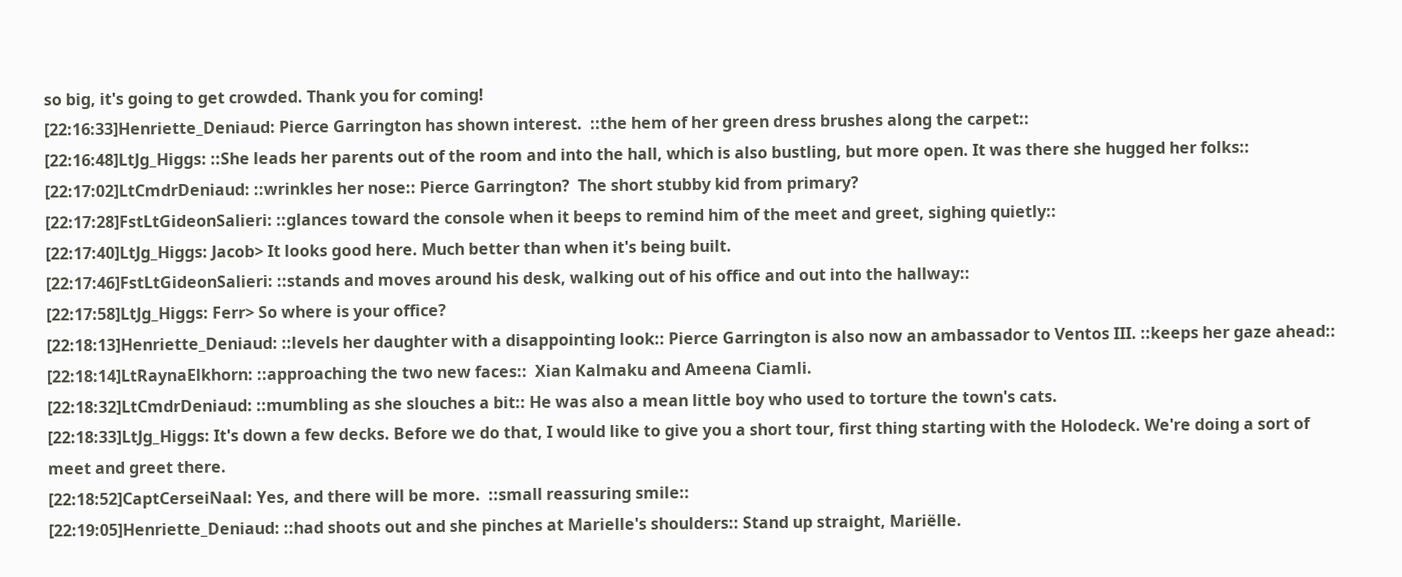so big, it's going to get crowded. Thank you for coming!
[22:16:33]Henriette_Deniaud: Pierce Garrington has shown interest.  ::the hem of her green dress brushes along the carpet::
[22:16:48]LtJg_Higgs: ::She leads her parents out of the room and into the hall, which is also bustling, but more open. It was there she hugged her folks::
[22:17:02]LtCmdrDeniaud: ::wrinkles her nose:: Pierce Garrington?  The short stubby kid from primary?
[22:17:28]FstLtGideonSalieri: ::glances toward the console when it beeps to remind him of the meet and greet, sighing quietly::
[22:17:40]LtJg_Higgs: Jacob> It looks good here. Much better than when it's being built.
[22:17:46]FstLtGideonSalieri: ::stands and moves around his desk, walking out of his office and out into the hallway::
[22:17:58]LtJg_Higgs: Ferr> So where is your office?
[22:18:13]Henriette_Deniaud: ::levels her daughter with a disappointing look:: Pierce Garrington is also now an ambassador to Ventos III. ::keeps her gaze ahead::
[22:18:14]LtRaynaElkhorn: ::approaching the two new faces::  Xian Kalmaku and Ameena Ciamli.
[22:18:32]LtCmdrDeniaud: ::mumbling as she slouches a bit:: He was also a mean little boy who used to torture the town's cats.
[22:18:33]LtJg_Higgs: It's down a few decks. Before we do that, I would like to give you a short tour, first thing starting with the Holodeck. We're doing a sort of meet and greet there.
[22:18:52]CaptCerseiNaal: Yes, and there will be more.  ::small reassuring smile::
[22:19:05]Henriette_Deniaud: ::had shoots out and she pinches at Marielle's shoulders:: Stand up straight, Mariëlle.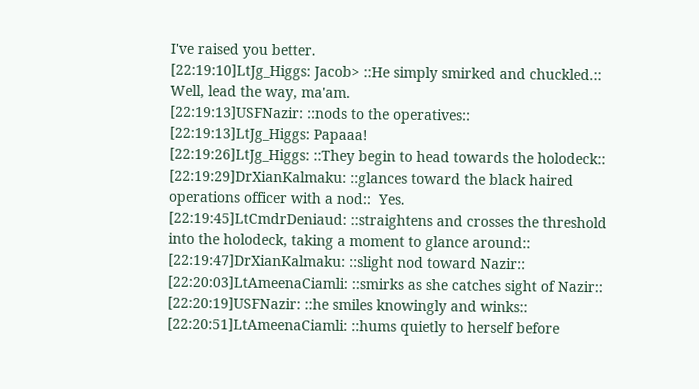I've raised you better.
[22:19:10]LtJg_Higgs: Jacob> ::He simply smirked and chuckled.:: Well, lead the way, ma'am.
[22:19:13]USFNazir: ::nods to the operatives::
[22:19:13]LtJg_Higgs: Papaaa!
[22:19:26]LtJg_Higgs: ::They begin to head towards the holodeck::
[22:19:29]DrXianKalmaku: ::glances toward the black haired operations officer with a nod::  Yes.
[22:19:45]LtCmdrDeniaud: ::straightens and crosses the threshold into the holodeck, taking a moment to glance around::
[22:19:47]DrXianKalmaku: ::slight nod toward Nazir::
[22:20:03]LtAmeenaCiamli: ::smirks as she catches sight of Nazir::
[22:20:19]USFNazir: ::he smiles knowingly and winks::
[22:20:51]LtAmeenaCiamli: ::hums quietly to herself before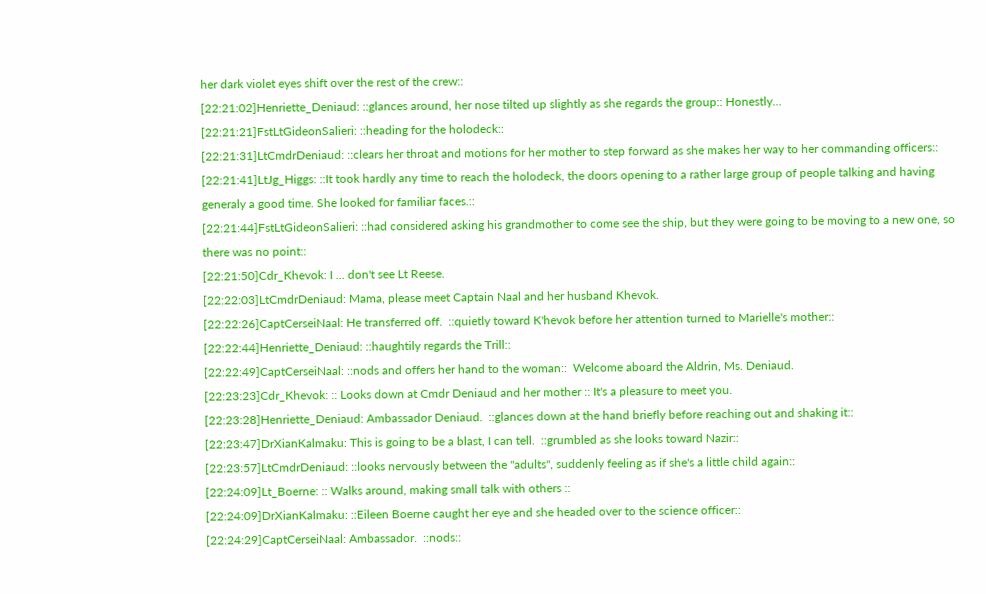her dark violet eyes shift over the rest of the crew::
[22:21:02]Henriette_Deniaud: ::glances around, her nose tilted up slightly as she regards the group:: Honestly...
[22:21:21]FstLtGideonSalieri: ::heading for the holodeck::
[22:21:31]LtCmdrDeniaud: ::clears her throat and motions for her mother to step forward as she makes her way to her commanding officers::
[22:21:41]LtJg_Higgs: ::It took hardly any time to reach the holodeck, the doors opening to a rather large group of people talking and having generaly a good time. She looked for familiar faces.::
[22:21:44]FstLtGideonSalieri: ::had considered asking his grandmother to come see the ship, but they were going to be moving to a new one, so there was no point::
[22:21:50]Cdr_Khevok: I ... don't see Lt Reese.
[22:22:03]LtCmdrDeniaud: Mama, please meet Captain Naal and her husband Khevok.
[22:22:26]CaptCerseiNaal: He transferred off.  ::quietly toward K'hevok before her attention turned to Marielle's mother::
[22:22:44]Henriette_Deniaud: ::haughtily regards the Trill::
[22:22:49]CaptCerseiNaal: ::nods and offers her hand to the woman::  Welcome aboard the Aldrin, Ms. Deniaud.
[22:23:23]Cdr_Khevok: :: Looks down at Cmdr Deniaud and her mother :: It's a pleasure to meet you.
[22:23:28]Henriette_Deniaud: Ambassador Deniaud.  ::glances down at the hand briefly before reaching out and shaking it::
[22:23:47]DrXianKalmaku: This is going to be a blast, I can tell.  ::grumbled as she looks toward Nazir::
[22:23:57]LtCmdrDeniaud: ::looks nervously between the "adults", suddenly feeling as if she's a little child again::
[22:24:09]Lt_Boerne: :: Walks around, making small talk with others ::
[22:24:09]DrXianKalmaku: ::Eileen Boerne caught her eye and she headed over to the science officer::
[22:24:29]CaptCerseiNaal: Ambassador.  ::nods::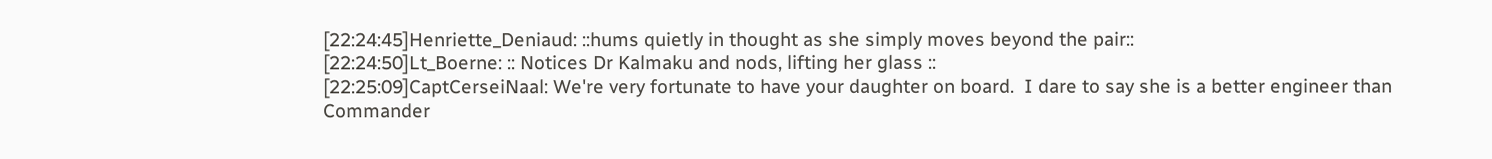[22:24:45]Henriette_Deniaud: ::hums quietly in thought as she simply moves beyond the pair::
[22:24:50]Lt_Boerne: :: Notices Dr Kalmaku and nods, lifting her glass ::
[22:25:09]CaptCerseiNaal: We're very fortunate to have your daughter on board.  I dare to say she is a better engineer than Commander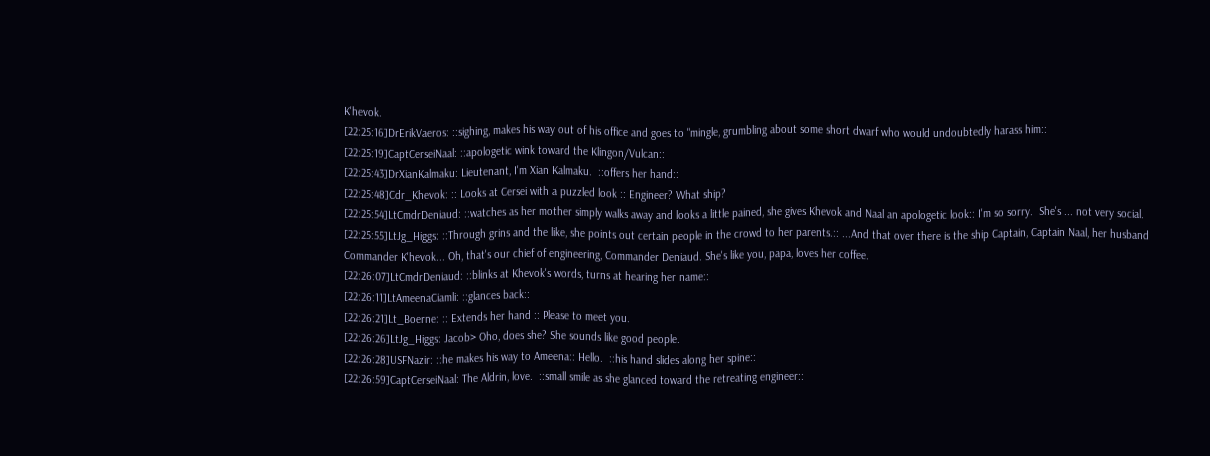K'hevok.
[22:25:16]DrErikVaeros: ::sighing, makes his way out of his office and goes to "mingle, grumbling about some short dwarf who would undoubtedly harass him::
[22:25:19]CaptCerseiNaal: ::apologetic wink toward the Klingon/Vulcan::
[22:25:43]DrXianKalmaku: Lieutenant, I'm Xian Kalmaku.  ::offers her hand::
[22:25:48]Cdr_Khevok: :: Looks at Cersei with a puzzled look :: Engineer? What ship?
[22:25:54]LtCmdrDeniaud: ::watches as her mother simply walks away and looks a little pained, she gives Khevok and Naal an apologetic look:: I'm so sorry.  She's ... not very social.
[22:25:55]LtJg_Higgs: ::Through grins and the like, she points out certain people in the crowd to her parents.:: ...And that over there is the ship Captain, Captain Naal, her husband Commander K'hevok... Oh, that's our chief of engineering, Commander Deniaud. She's like you, papa, loves her coffee.
[22:26:07]LtCmdrDeniaud: ::blinks at Khevok's words, turns at hearing her name::
[22:26:11]LtAmeenaCiamli: ::glances back::
[22:26:21]Lt_Boerne: :: Extends her hand :: Please to meet you.
[22:26:26]LtJg_Higgs: Jacob> Oho, does she? She sounds like good people.
[22:26:28]USFNazir: ::he makes his way to Ameena:: Hello.  ::his hand slides along her spine::
[22:26:59]CaptCerseiNaal: The Aldrin, love.  ::small smile as she glanced toward the retreating engineer::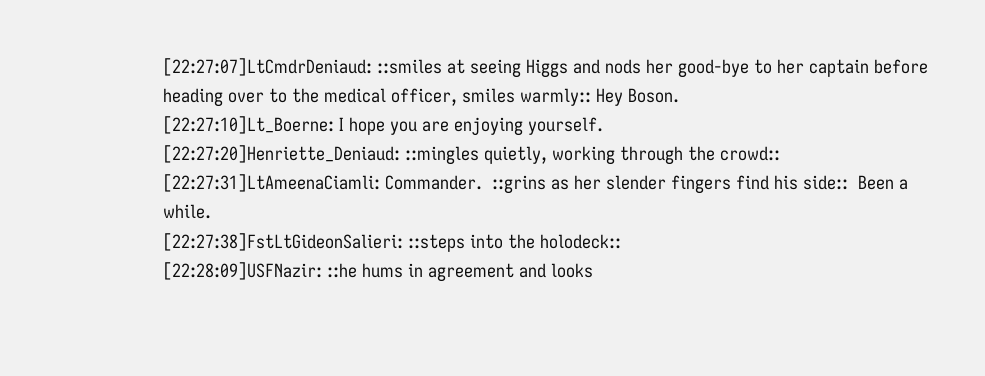[22:27:07]LtCmdrDeniaud: ::smiles at seeing Higgs and nods her good-bye to her captain before heading over to the medical officer, smiles warmly:: Hey Boson.
[22:27:10]Lt_Boerne: I hope you are enjoying yourself.
[22:27:20]Henriette_Deniaud: ::mingles quietly, working through the crowd::
[22:27:31]LtAmeenaCiamli: Commander.  ::grins as her slender fingers find his side::  Been a while.
[22:27:38]FstLtGideonSalieri: ::steps into the holodeck::
[22:28:09]USFNazir: ::he hums in agreement and looks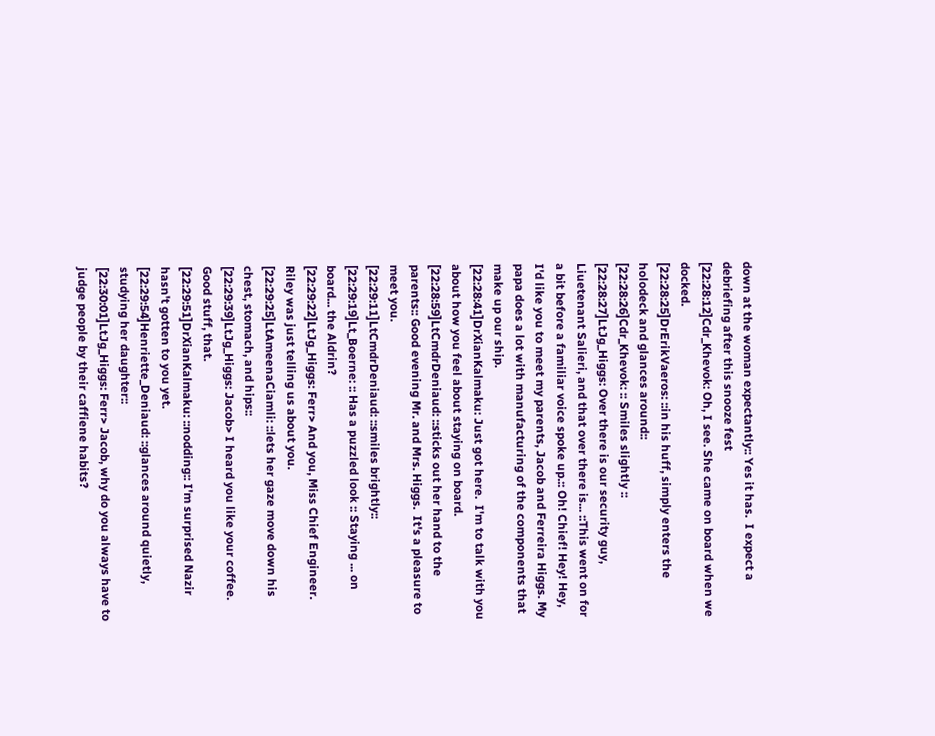down at the woman expectantly:: Yes it has.  I expect a debriefing after this snooze fest
[22:28:12]Cdr_Khevok: Oh, I see. She came on board when we docked.
[22:28:25]DrErikVaeros: ::in his huff, simply enters the holodeck and glances around::
[22:28:26]Cdr_Khevok: :: Smiles slightly ::
[22:28:27]LtJg_Higgs: Over there is our security guy, Liuetenant Salieri, and that over there is... ::This went on for a bit before a familiar voice spoke up.:: Oh! Chief! Hey! Hey, I'd like you to meet my parents, Jacob and Ferreira Higgs. My papa does a lot with manufacturing of the components that make up our ship.
[22:28:41]DrXianKalmaku: Just got here.  I'm to talk with you about how you feel about staying on board.
[22:28:59]LtCmdrDeniaud: ::sticks out her hand to the parents:: Good evening Mr. and Mrs. Higgs.  It's a pleasure to meet you.
[22:29:11]LtCmdrDeniaud: ::smiles brightly::
[22:29:19]Lt_Boerne: :: Has a puzzled look :: Staying ... on board... the Aldrin?
[22:29:22]LtJg_Higgs: Ferr> And you, Miss Chief Engineer. Riley was just telling us about you.
[22:29:25]LtAmeenaCiamli: ::lets her gaze move down his chest, stomach, and hips::
[22:29:39]LtJg_Higgs: Jacob> I heard you like your coffee. Good stuff, that.
[22:29:51]DrXianKalmaku: ::nodding:: I'm surprised Nazir hasn't gotten to you yet.
[22:29:54]Henriette_Deniaud: ::glances around quietly, studying her daughter::
[22:30:01]LtJg_Higgs: Ferr> Jacob, why do you always have to judge people by their caffiene habits?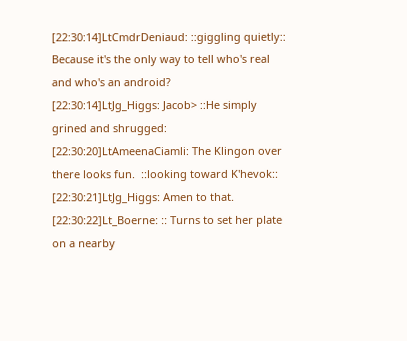[22:30:14]LtCmdrDeniaud: ::giggling quietly:: Because it's the only way to tell who's real and who's an android?
[22:30:14]LtJg_Higgs: Jacob> ::He simply grined and shrugged:
[22:30:20]LtAmeenaCiamli: The Klingon over there looks fun.  ::looking toward K'hevok::
[22:30:21]LtJg_Higgs: Amen to that.
[22:30:22]Lt_Boerne: :: Turns to set her plate on a nearby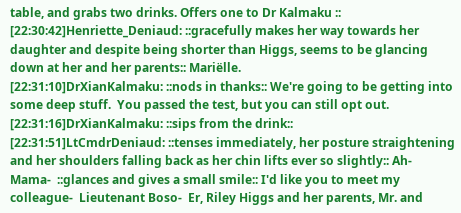table, and grabs two drinks. Offers one to Dr Kalmaku ::
[22:30:42]Henriette_Deniaud: ::gracefully makes her way towards her daughter and despite being shorter than Higgs, seems to be glancing down at her and her parents:: Mariëlle.
[22:31:10]DrXianKalmaku: ::nods in thanks:: We're going to be getting into some deep stuff.  You passed the test, but you can still opt out.
[22:31:16]DrXianKalmaku: ::sips from the drink::
[22:31:51]LtCmdrDeniaud: ::tenses immediately, her posture straightening and her shoulders falling back as her chin lifts ever so slightly:: Ah-  Mama-  ::glances and gives a small smile:: I'd like you to meet my colleague-  Lieutenant Boso-  Er, Riley Higgs and her parents, Mr. and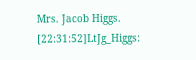Mrs. Jacob Higgs.
[22:31:52]LtJg_Higgs: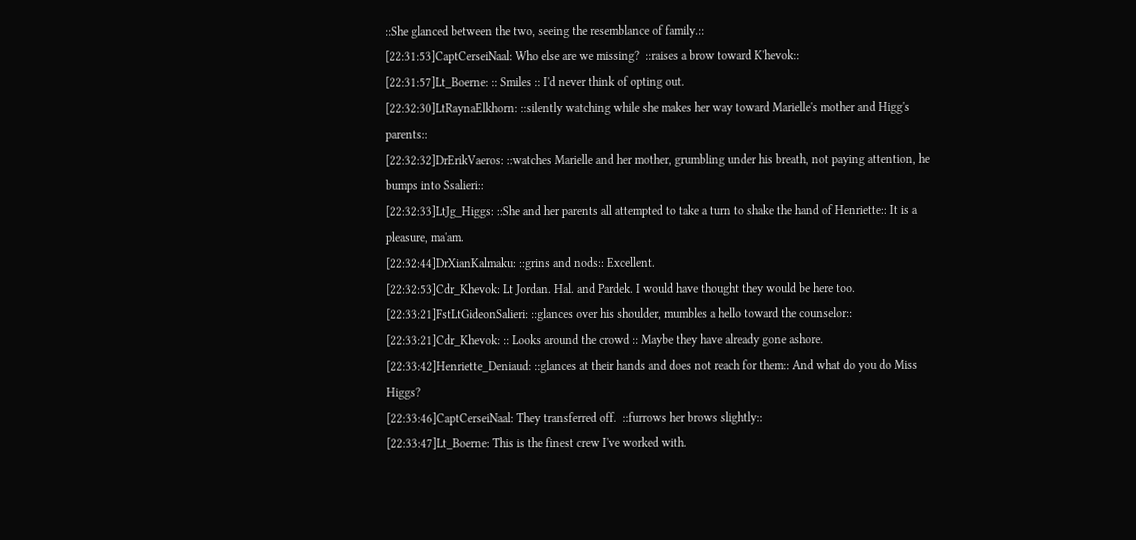::She glanced between the two, seeing the resemblance of family.::
[22:31:53]CaptCerseiNaal: Who else are we missing?  ::raises a brow toward K'hevok::
[22:31:57]Lt_Boerne: :: Smiles :: I'd never think of opting out.
[22:32:30]LtRaynaElkhorn: ::silently watching while she makes her way toward Marielle's mother and Higg's parents::
[22:32:32]DrErikVaeros: ::watches Marielle and her mother, grumbling under his breath, not paying attention, he bumps into Ssalieri::
[22:32:33]LtJg_Higgs: ::She and her parents all attempted to take a turn to shake the hand of Henriette:: It is a pleasure, ma'am.
[22:32:44]DrXianKalmaku: ::grins and nods:: Excellent.
[22:32:53]Cdr_Khevok: Lt Jordan. Hal. and Pardek. I would have thought they would be here too.
[22:33:21]FstLtGideonSalieri: ::glances over his shoulder, mumbles a hello toward the counselor::
[22:33:21]Cdr_Khevok: :: Looks around the crowd :: Maybe they have already gone ashore.
[22:33:42]Henriette_Deniaud: ::glances at their hands and does not reach for them:: And what do you do Miss Higgs?
[22:33:46]CaptCerseiNaal: They transferred off.  ::furrows her brows slightly::
[22:33:47]Lt_Boerne: This is the finest crew I've worked with.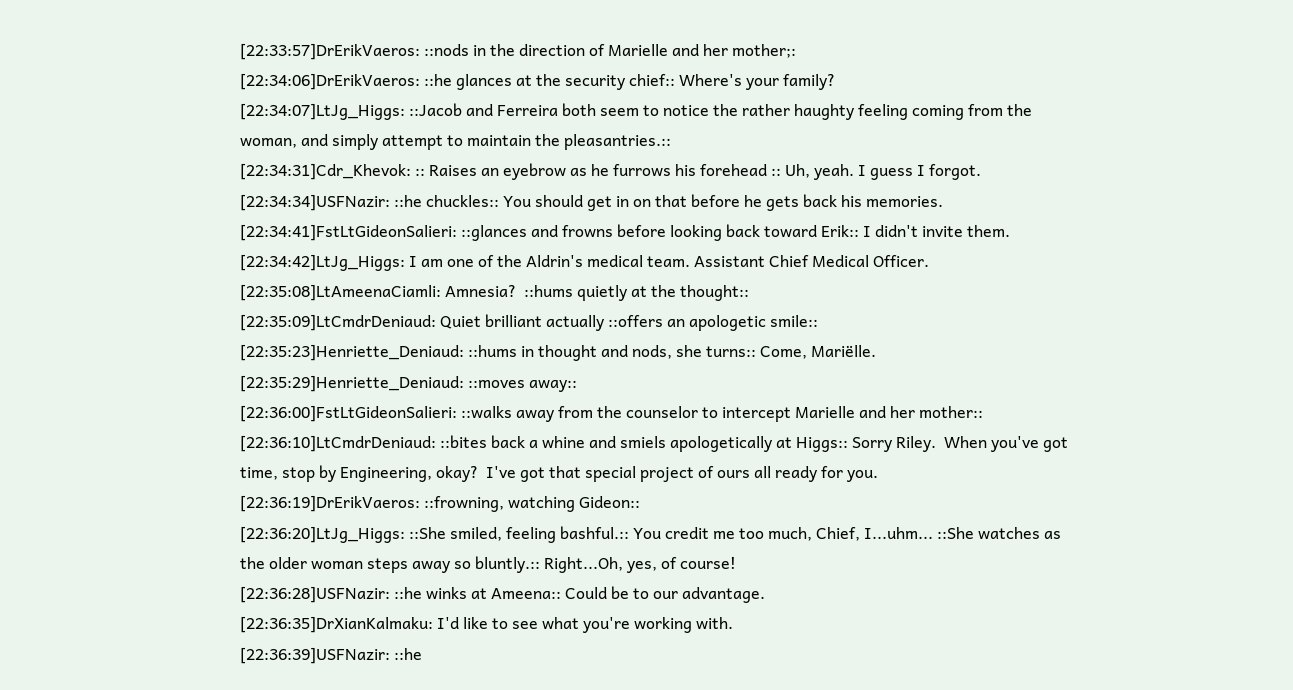[22:33:57]DrErikVaeros: ::nods in the direction of Marielle and her mother;:
[22:34:06]DrErikVaeros: ::he glances at the security chief:: Where's your family?
[22:34:07]LtJg_Higgs: ::Jacob and Ferreira both seem to notice the rather haughty feeling coming from the woman, and simply attempt to maintain the pleasantries.::
[22:34:31]Cdr_Khevok: :: Raises an eyebrow as he furrows his forehead :: Uh, yeah. I guess I forgot.
[22:34:34]USFNazir: ::he chuckles:: You should get in on that before he gets back his memories.
[22:34:41]FstLtGideonSalieri: ::glances and frowns before looking back toward Erik:: I didn't invite them.
[22:34:42]LtJg_Higgs: I am one of the Aldrin's medical team. Assistant Chief Medical Officer.
[22:35:08]LtAmeenaCiamli: Amnesia?  ::hums quietly at the thought::
[22:35:09]LtCmdrDeniaud: Quiet brilliant actually ::offers an apologetic smile::
[22:35:23]Henriette_Deniaud: ::hums in thought and nods, she turns:: Come, Mariëlle.
[22:35:29]Henriette_Deniaud: ::moves away::
[22:36:00]FstLtGideonSalieri: ::walks away from the counselor to intercept Marielle and her mother::
[22:36:10]LtCmdrDeniaud: ::bites back a whine and smiels apologetically at Higgs:: Sorry Riley.  When you've got time, stop by Engineering, okay?  I've got that special project of ours all ready for you.
[22:36:19]DrErikVaeros: ::frowning, watching Gideon::
[22:36:20]LtJg_Higgs: ::She smiled, feeling bashful.:: You credit me too much, Chief, I...uhm... ::She watches as the older woman steps away so bluntly.:: Right...Oh, yes, of course!
[22:36:28]USFNazir: ::he winks at Ameena:: Could be to our advantage.
[22:36:35]DrXianKalmaku: I'd like to see what you're working with.
[22:36:39]USFNazir: ::he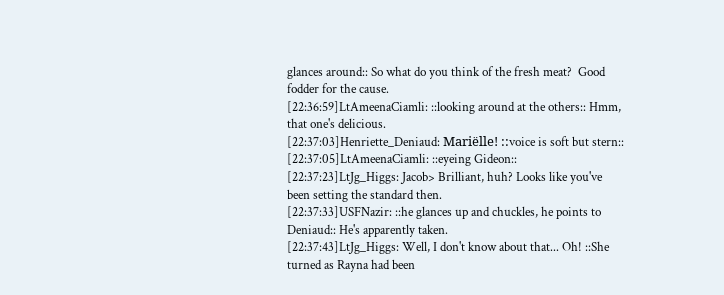glances around:: So what do you think of the fresh meat?  Good fodder for the cause.
[22:36:59]LtAmeenaCiamli: ::looking around at the others:: Hmm, that one's delicious.
[22:37:03]Henriette_Deniaud: Mariëlle! ::voice is soft but stern::
[22:37:05]LtAmeenaCiamli: ::eyeing Gideon::
[22:37:23]LtJg_Higgs: Jacob> Brilliant, huh? Looks like you've been setting the standard then.
[22:37:33]USFNazir: ::he glances up and chuckles, he points to Deniaud:: He's apparently taken.
[22:37:43]LtJg_Higgs: Well, I don't know about that... Oh! ::She turned as Rayna had been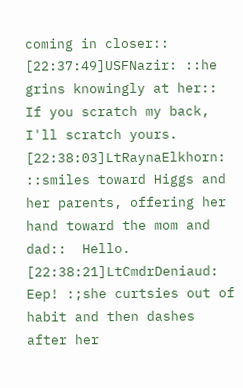coming in closer::
[22:37:49]USFNazir: ::he grins knowingly at her:: If you scratch my back, I'll scratch yours.
[22:38:03]LtRaynaElkhorn: ::smiles toward Higgs and her parents, offering her hand toward the mom and dad::  Hello.
[22:38:21]LtCmdrDeniaud: Eep! :;she curtsies out of habit and then dashes after her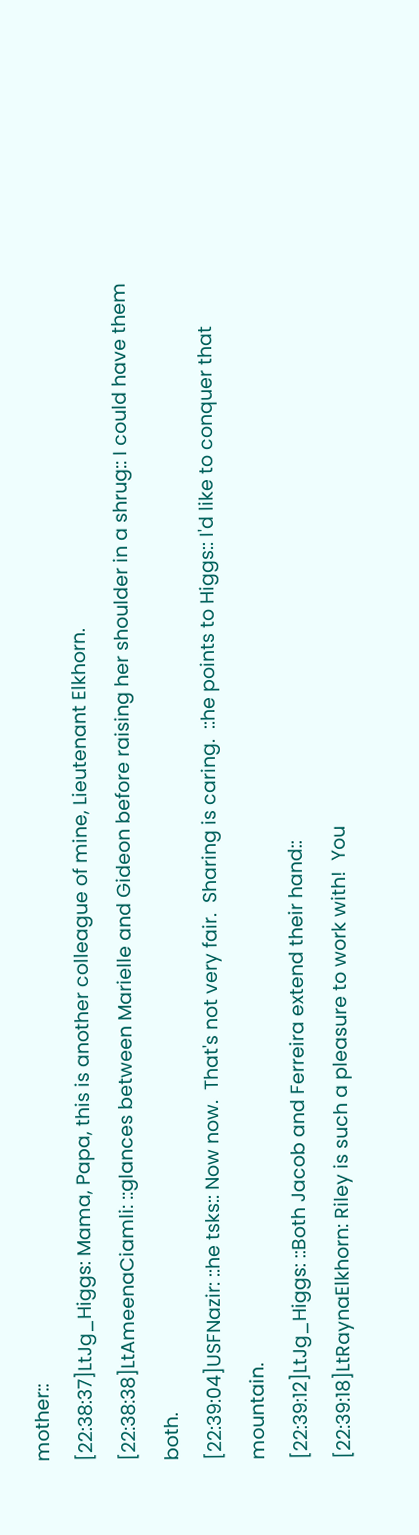mother::
[22:38:37]LtJg_Higgs: Mama, Papa, this is another colleague of mine, Lieutenant Elkhorn.
[22:38:38]LtAmeenaCiamli: ::glances between Marielle and Gideon before raising her shoulder in a shrug:: I could have them both.
[22:39:04]USFNazir: ::he tsks:: Now now.  That's not very fair.  Sharing is caring.  ::he points to Higgs:: I'd like to conquer that mountain.
[22:39:12]LtJg_Higgs: ::Both Jacob and Ferreira extend their hand::
[22:39:18]LtRaynaElkhorn: Riley is such a pleasure to work with!  You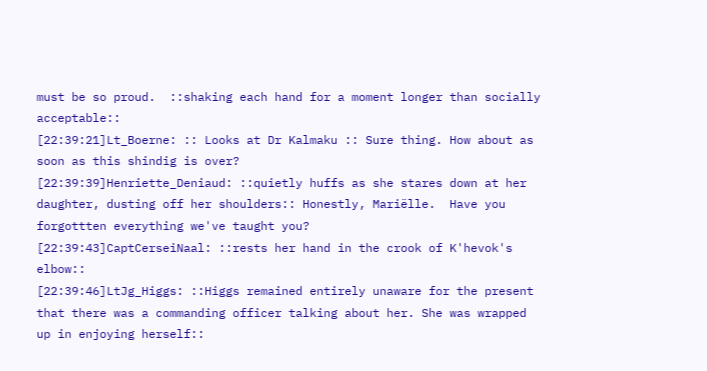must be so proud.  ::shaking each hand for a moment longer than socially acceptable::
[22:39:21]Lt_Boerne: :: Looks at Dr Kalmaku :: Sure thing. How about as soon as this shindig is over?
[22:39:39]Henriette_Deniaud: ::quietly huffs as she stares down at her daughter, dusting off her shoulders:: Honestly, Mariëlle.  Have you forgottten everything we've taught you?
[22:39:43]CaptCerseiNaal: ::rests her hand in the crook of K'hevok's elbow::
[22:39:46]LtJg_Higgs: ::Higgs remained entirely unaware for the present that there was a commanding officer talking about her. She was wrapped up in enjoying herself::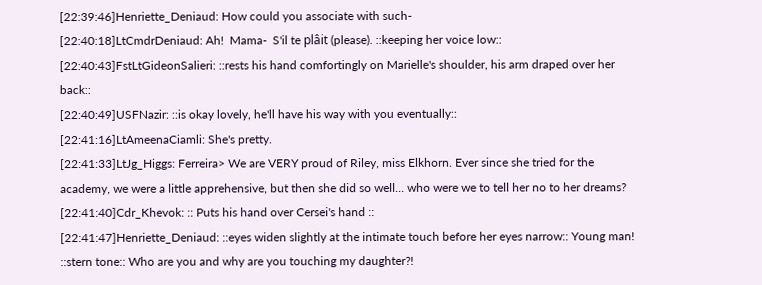[22:39:46]Henriette_Deniaud: How could you associate with such-
[22:40:18]LtCmdrDeniaud: Ah!  Mama-  S'il te plâit (please). ::keeping her voice low::
[22:40:43]FstLtGideonSalieri: ::rests his hand comfortingly on Marielle's shoulder, his arm draped over her back::
[22:40:49]USFNazir: ::is okay lovely, he'll have his way with you eventually::
[22:41:16]LtAmeenaCiamli: She's pretty.
[22:41:33]LtJg_Higgs: Ferreira> We are VERY proud of Riley, miss Elkhorn. Ever since she tried for the academy, we were a little apprehensive, but then she did so well... who were we to tell her no to her dreams?
[22:41:40]Cdr_Khevok: :: Puts his hand over Cersei's hand ::
[22:41:47]Henriette_Deniaud: ::eyes widen slightly at the intimate touch before her eyes narrow:: Young man! ::stern tone:: Who are you and why are you touching my daughter?!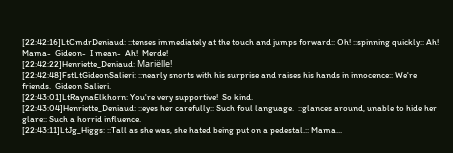[22:42:16]LtCmdrDeniaud: ::tenses immediately at the touch and jumps forward:: Oh! ::spinning quickly:: Ah!  Mama-  Gideon-  I mean-  Ah!  Merde!
[22:42:22]Henriette_Deniaud: Mariëlle!
[22:42:48]FstLtGideonSalieri: ::nearly snorts with his surprise and raises his hands in innocence:: We're friends.  Gideon Salieri.
[22:43:01]LtRaynaElkhorn: You're very supportive!  So kind.
[22:43:04]Henriette_Deniaud: ::eyes her carefully:: Such foul language.  ::glances around, unable to hide her glare:: Such a horrid influence.
[22:43:11]LtJg_Higgs: ::Tall as she was, she hated being put on a pedestal.:: Mama...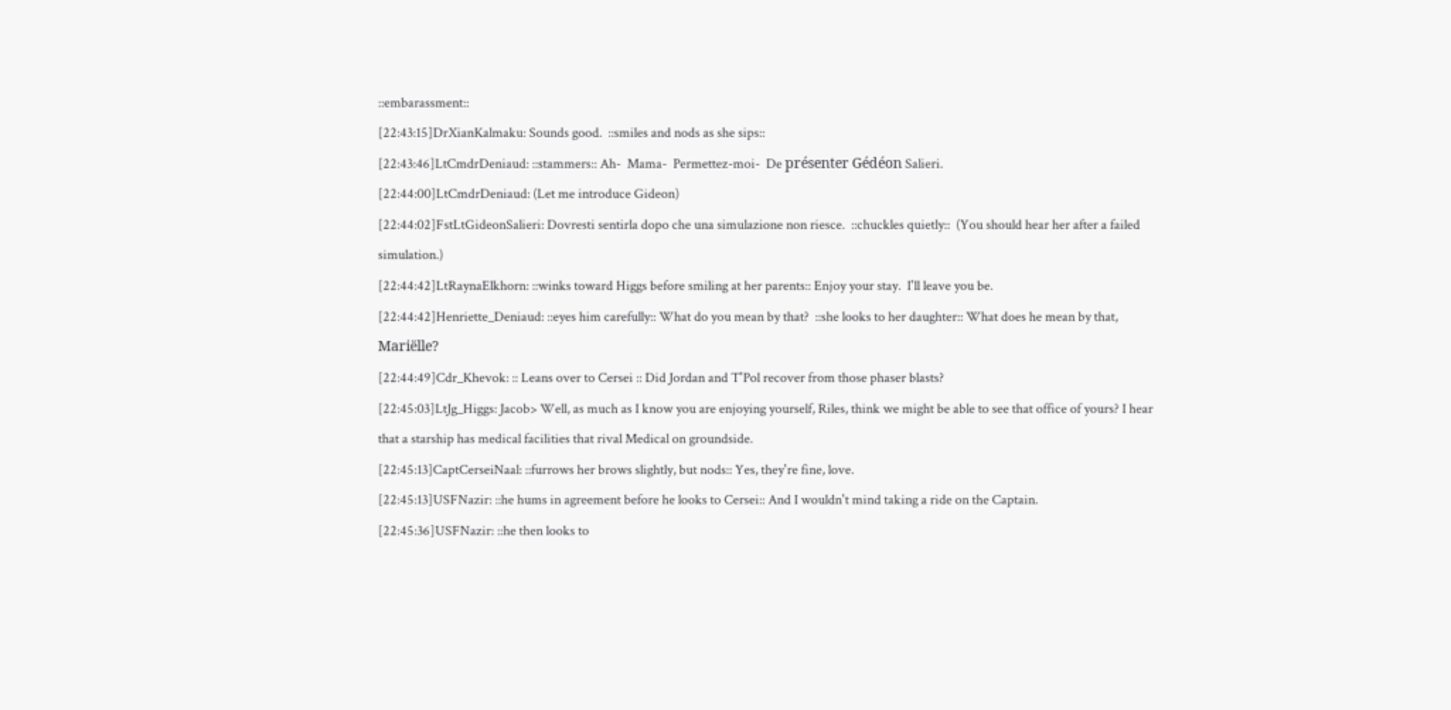::embarassment::
[22:43:15]DrXianKalmaku: Sounds good.  ::smiles and nods as she sips::
[22:43:46]LtCmdrDeniaud: ::stammers:: Ah-  Mama-  Permettez-moi-  De présenter Gédéon Salieri.
[22:44:00]LtCmdrDeniaud: (Let me introduce Gideon)
[22:44:02]FstLtGideonSalieri: Dovresti sentirla dopo che una simulazione non riesce.  ::chuckles quietly::  (You should hear her after a failed simulation.)
[22:44:42]LtRaynaElkhorn: ::winks toward Higgs before smiling at her parents:: Enjoy your stay.  I'll leave you be.
[22:44:42]Henriette_Deniaud: ::eyes him carefully:: What do you mean by that?  ::she looks to her daughter:: What does he mean by that, Mariëlle?
[22:44:49]Cdr_Khevok: :: Leans over to Cersei :: Did Jordan and T'Pol recover from those phaser blasts?
[22:45:03]LtJg_Higgs: Jacob> Well, as much as I know you are enjoying yourself, Riles, think we might be able to see that office of yours? I hear that a starship has medical facilities that rival Medical on groundside.
[22:45:13]CaptCerseiNaal: ::furrows her brows slightly, but nods:: Yes, they're fine, love.
[22:45:13]USFNazir: ::he hums in agreement before he looks to Cersei:: And I wouldn't mind taking a ride on the Captain.
[22:45:36]USFNazir: ::he then looks to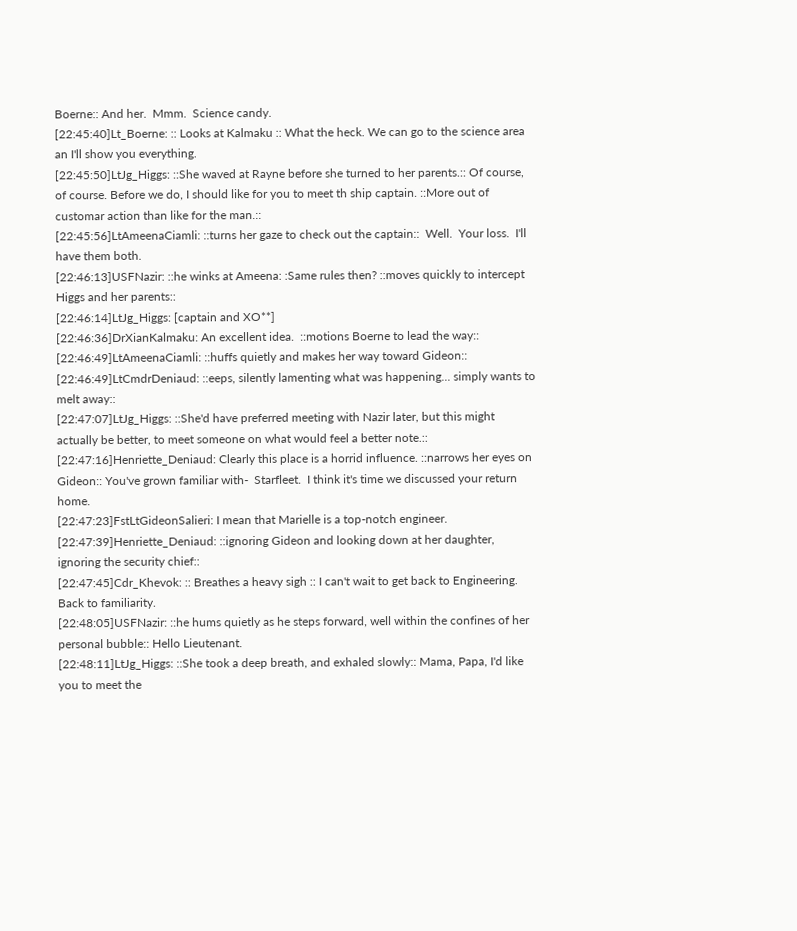Boerne:: And her.  Mmm.  Science candy.
[22:45:40]Lt_Boerne: :: Looks at Kalmaku :: What the heck. We can go to the science area an I'll show you everything.
[22:45:50]LtJg_Higgs: ::She waved at Rayne before she turned to her parents.:: Of course, of course. Before we do, I should like for you to meet th ship captain. ::More out of customar action than like for the man.::
[22:45:56]LtAmeenaCiamli: ::turns her gaze to check out the captain::  Well.  Your loss.  I'll have them both.
[22:46:13]USFNazir: ::he winks at Ameena: :Same rules then? ::moves quickly to intercept Higgs and her parents::
[22:46:14]LtJg_Higgs: [captain and XO**]
[22:46:36]DrXianKalmaku: An excellent idea.  ::motions Boerne to lead the way::
[22:46:49]LtAmeenaCiamli: ::huffs quietly and makes her way toward Gideon::
[22:46:49]LtCmdrDeniaud: ::eeps, silently lamenting what was happening... simply wants to melt away::
[22:47:07]LtJg_Higgs: ::She'd have preferred meeting with Nazir later, but this might actually be better, to meet someone on what would feel a better note.::
[22:47:16]Henriette_Deniaud: Clearly this place is a horrid influence. ::narrows her eyes on Gideon:: You've grown familiar with-  Starfleet.  I think it's time we discussed your return home.
[22:47:23]FstLtGideonSalieri: I mean that Marielle is a top-notch engineer.
[22:47:39]Henriette_Deniaud: ::ignoring Gideon and looking down at her daughter, ignoring the security chief::
[22:47:45]Cdr_Khevok: :: Breathes a heavy sigh :: I can't wait to get back to Engineering. Back to familiarity.
[22:48:05]USFNazir: ::he hums quietly as he steps forward, well within the confines of her personal bubble:: Hello Lieutenant.
[22:48:11]LtJg_Higgs: ::She took a deep breath, and exhaled slowly:: Mama, Papa, I'd like you to meet the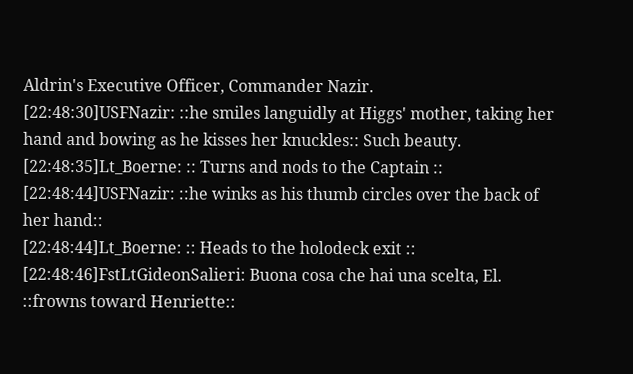Aldrin's Executive Officer, Commander Nazir.
[22:48:30]USFNazir: ::he smiles languidly at Higgs' mother, taking her hand and bowing as he kisses her knuckles:: Such beauty.
[22:48:35]Lt_Boerne: :: Turns and nods to the Captain ::
[22:48:44]USFNazir: ::he winks as his thumb circles over the back of her hand::
[22:48:44]Lt_Boerne: :: Heads to the holodeck exit ::
[22:48:46]FstLtGideonSalieri: Buona cosa che hai una scelta, El.  ::frowns toward Henriette::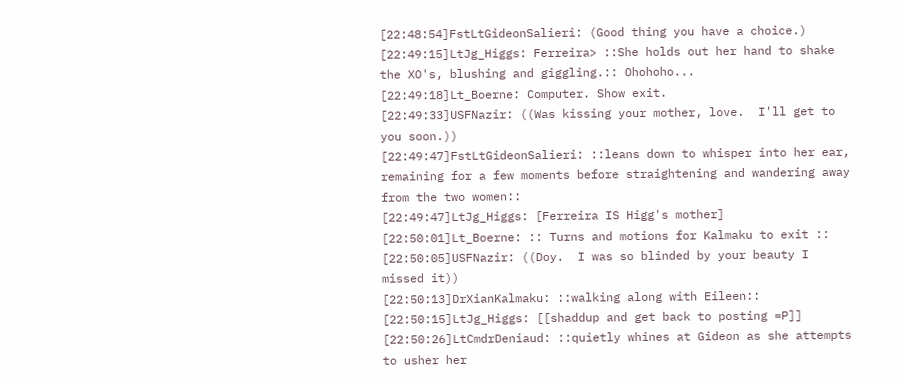[22:48:54]FstLtGideonSalieri: (Good thing you have a choice.)
[22:49:15]LtJg_Higgs: Ferreira> ::She holds out her hand to shake the XO's, blushing and giggling.:: Ohohoho...
[22:49:18]Lt_Boerne: Computer. Show exit.
[22:49:33]USFNazir: ((Was kissing your mother, love.  I'll get to you soon.))
[22:49:47]FstLtGideonSalieri: ::leans down to whisper into her ear, remaining for a few moments before straightening and wandering away from the two women::
[22:49:47]LtJg_Higgs: [Ferreira IS Higg's mother]
[22:50:01]Lt_Boerne: :: Turns and motions for Kalmaku to exit ::
[22:50:05]USFNazir: ((Doy.  I was so blinded by your beauty I missed it))
[22:50:13]DrXianKalmaku: ::walking along with Eileen::
[22:50:15]LtJg_Higgs: [[shaddup and get back to posting =P]]
[22:50:26]LtCmdrDeniaud: ::quietly whines at Gideon as she attempts to usher her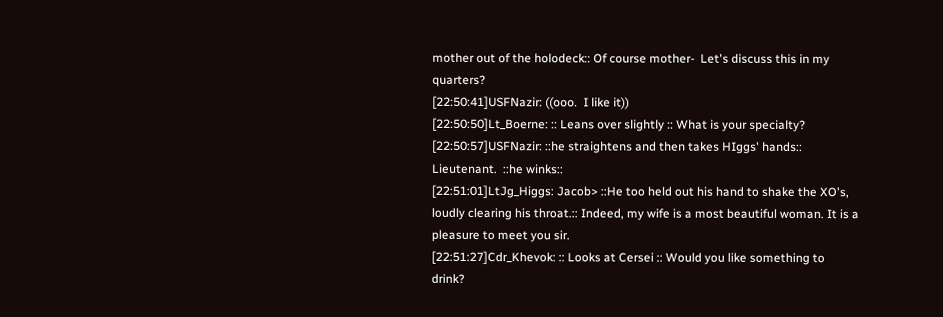mother out of the holodeck:: Of course mother-  Let's discuss this in my quarters?
[22:50:41]USFNazir: ((ooo.  I like it))
[22:50:50]Lt_Boerne: :: Leans over slightly :: What is your specialty?
[22:50:57]USFNazir: ::he straightens and then takes HIggs' hands:: Lieutenant.  ::he winks::
[22:51:01]LtJg_Higgs: Jacob> ::He too held out his hand to shake the XO's, loudly clearing his throat.:: Indeed, my wife is a most beautiful woman. It is a pleasure to meet you sir.
[22:51:27]Cdr_Khevok: :: Looks at Cersei :: Would you like something to drink?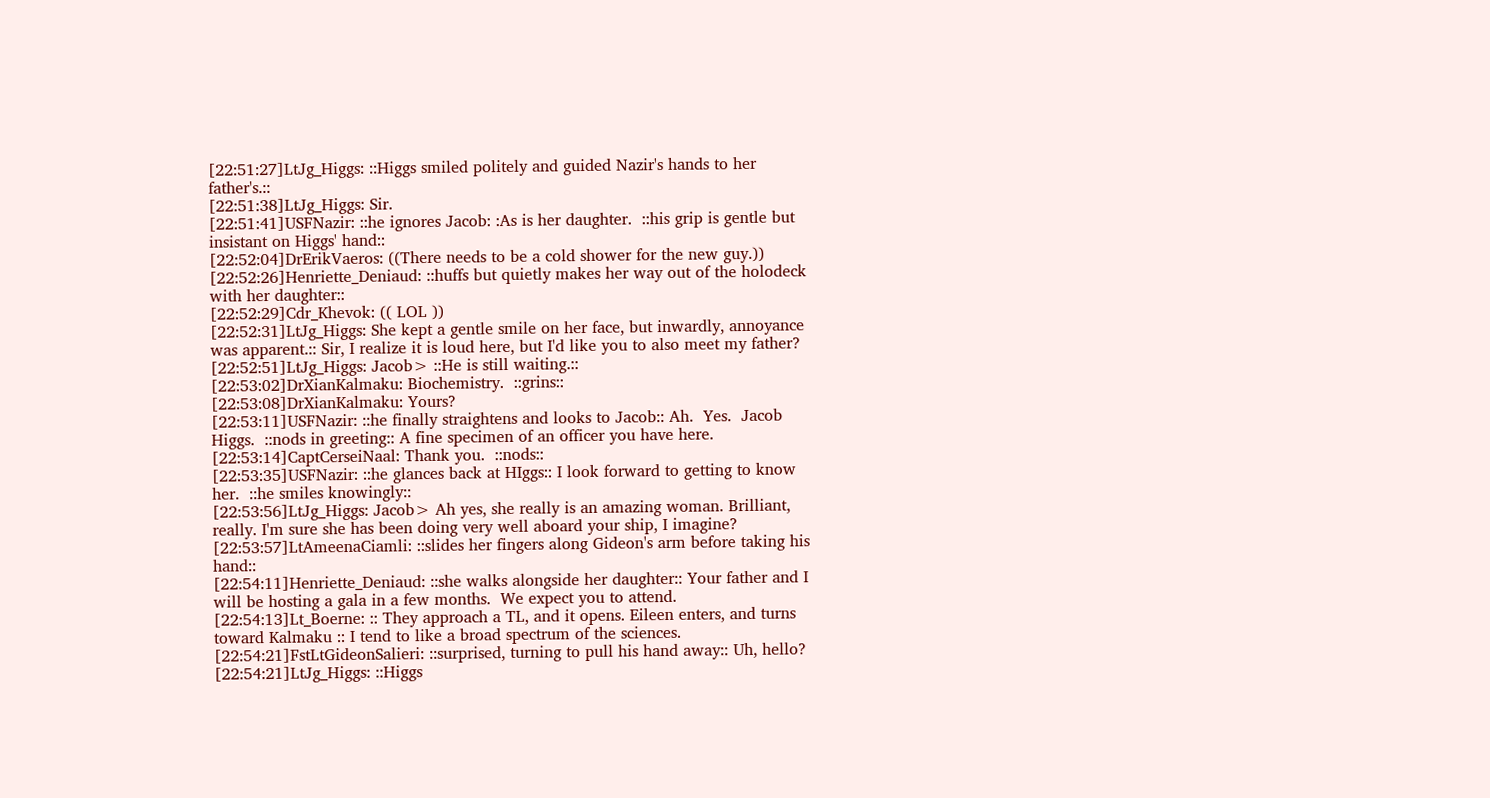[22:51:27]LtJg_Higgs: ::Higgs smiled politely and guided Nazir's hands to her father's.::
[22:51:38]LtJg_Higgs: Sir.
[22:51:41]USFNazir: ::he ignores Jacob: :As is her daughter.  ::his grip is gentle but insistant on Higgs' hand::
[22:52:04]DrErikVaeros: ((There needs to be a cold shower for the new guy.))
[22:52:26]Henriette_Deniaud: ::huffs but quietly makes her way out of the holodeck with her daughter::
[22:52:29]Cdr_Khevok: (( LOL ))
[22:52:31]LtJg_Higgs: She kept a gentle smile on her face, but inwardly, annoyance was apparent.:: Sir, I realize it is loud here, but I'd like you to also meet my father?
[22:52:51]LtJg_Higgs: Jacob> ::He is still waiting.::
[22:53:02]DrXianKalmaku: Biochemistry.  ::grins::
[22:53:08]DrXianKalmaku: Yours?
[22:53:11]USFNazir: ::he finally straightens and looks to Jacob:: Ah.  Yes.  Jacob Higgs.  ::nods in greeting:: A fine specimen of an officer you have here.
[22:53:14]CaptCerseiNaal: Thank you.  ::nods::
[22:53:35]USFNazir: ::he glances back at HIggs:: I look forward to getting to know her.  ::he smiles knowingly::
[22:53:56]LtJg_Higgs: Jacob> Ah yes, she really is an amazing woman. Brilliant, really. I'm sure she has been doing very well aboard your ship, I imagine?
[22:53:57]LtAmeenaCiamli: ::slides her fingers along Gideon's arm before taking his hand::
[22:54:11]Henriette_Deniaud: ::she walks alongside her daughter:: Your father and I will be hosting a gala in a few months.  We expect you to attend.
[22:54:13]Lt_Boerne: :: They approach a TL, and it opens. Eileen enters, and turns toward Kalmaku :: I tend to like a broad spectrum of the sciences.
[22:54:21]FstLtGideonSalieri: ::surprised, turning to pull his hand away:: Uh, hello?
[22:54:21]LtJg_Higgs: ::Higgs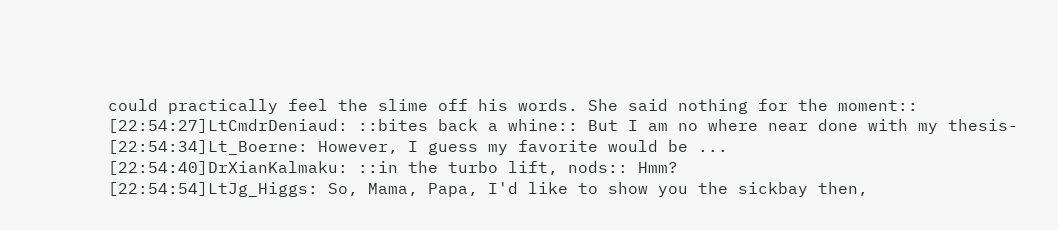could practically feel the slime off his words. She said nothing for the moment::
[22:54:27]LtCmdrDeniaud: ::bites back a whine:: But I am no where near done with my thesis-
[22:54:34]Lt_Boerne: However, I guess my favorite would be ...
[22:54:40]DrXianKalmaku: ::in the turbo lift, nods:: Hmm?
[22:54:54]LtJg_Higgs: So, Mama, Papa, I'd like to show you the sickbay then,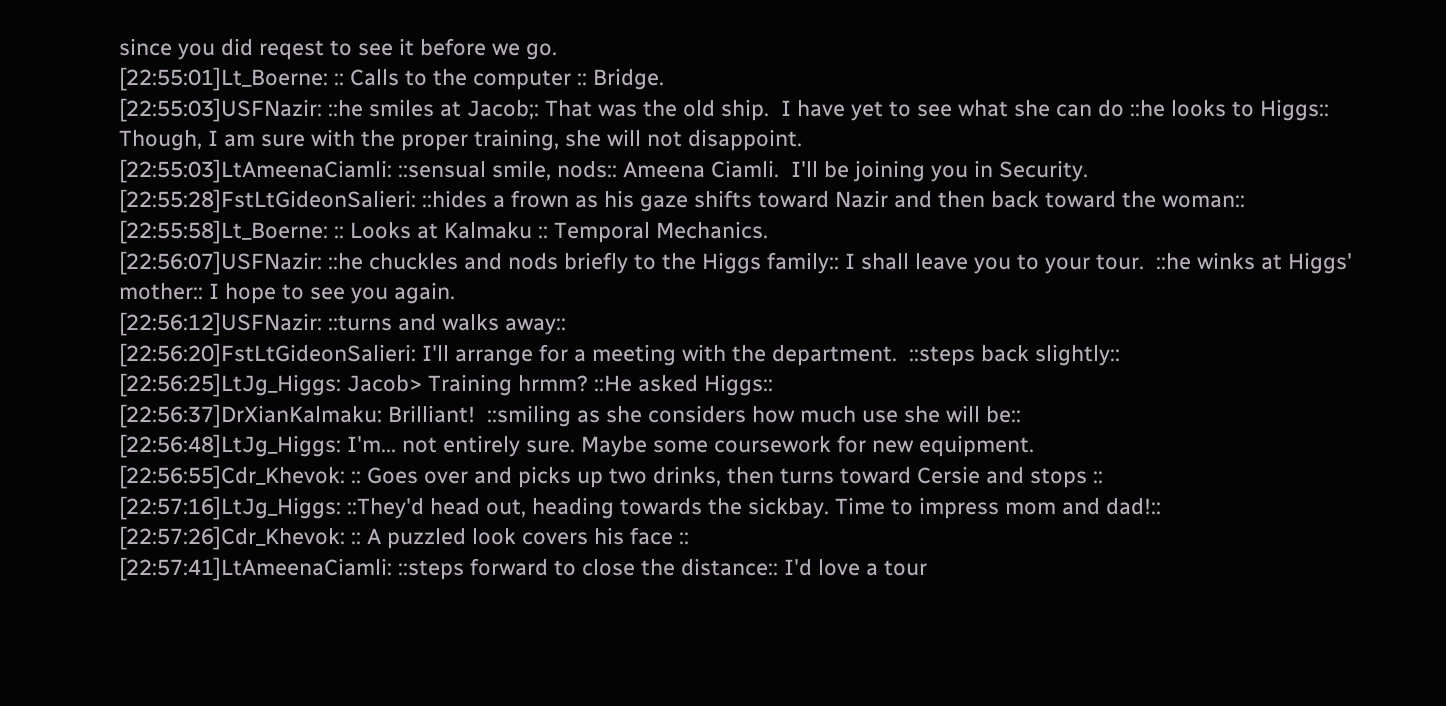since you did reqest to see it before we go.
[22:55:01]Lt_Boerne: :: Calls to the computer :: Bridge.
[22:55:03]USFNazir: ::he smiles at Jacob;: That was the old ship.  I have yet to see what she can do ::he looks to Higgs:: Though, I am sure with the proper training, she will not disappoint.
[22:55:03]LtAmeenaCiamli: ::sensual smile, nods:: Ameena Ciamli.  I'll be joining you in Security.
[22:55:28]FstLtGideonSalieri: ::hides a frown as his gaze shifts toward Nazir and then back toward the woman::
[22:55:58]Lt_Boerne: :: Looks at Kalmaku :: Temporal Mechanics.
[22:56:07]USFNazir: ::he chuckles and nods briefly to the Higgs family:: I shall leave you to your tour.  ::he winks at Higgs' mother:: I hope to see you again.
[22:56:12]USFNazir: ::turns and walks away::
[22:56:20]FstLtGideonSalieri: I'll arrange for a meeting with the department.  ::steps back slightly::
[22:56:25]LtJg_Higgs: Jacob> Training hrmm? ::He asked Higgs::
[22:56:37]DrXianKalmaku: Brilliant!  ::smiling as she considers how much use she will be::
[22:56:48]LtJg_Higgs: I'm... not entirely sure. Maybe some coursework for new equipment.
[22:56:55]Cdr_Khevok: :: Goes over and picks up two drinks, then turns toward Cersie and stops ::
[22:57:16]LtJg_Higgs: ::They'd head out, heading towards the sickbay. Time to impress mom and dad!::
[22:57:26]Cdr_Khevok: :: A puzzled look covers his face ::
[22:57:41]LtAmeenaCiamli: ::steps forward to close the distance:: I'd love a tour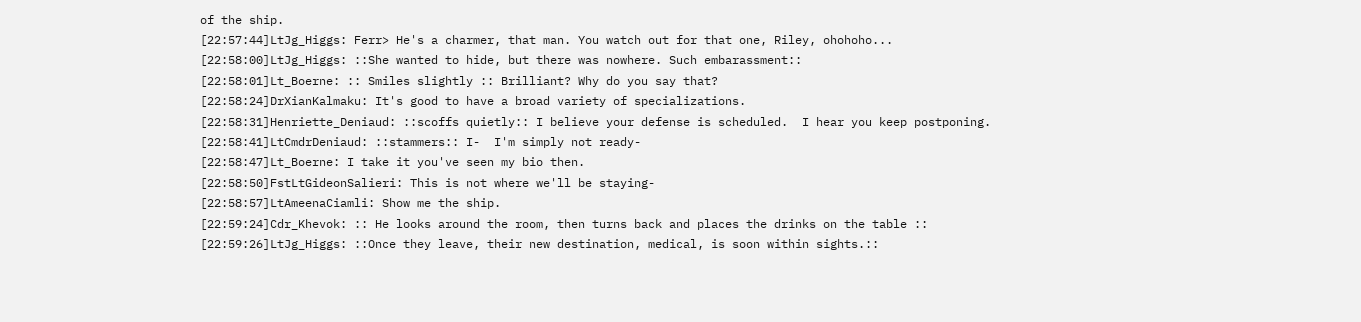of the ship.
[22:57:44]LtJg_Higgs: Ferr> He's a charmer, that man. You watch out for that one, Riley, ohohoho...
[22:58:00]LtJg_Higgs: ::She wanted to hide, but there was nowhere. Such embarassment::
[22:58:01]Lt_Boerne: :: Smiles slightly :: Brilliant? Why do you say that?
[22:58:24]DrXianKalmaku: It's good to have a broad variety of specializations.
[22:58:31]Henriette_Deniaud: ::scoffs quietly:: I believe your defense is scheduled.  I hear you keep postponing.
[22:58:41]LtCmdrDeniaud: ::stammers:: I-  I'm simply not ready-
[22:58:47]Lt_Boerne: I take it you've seen my bio then.
[22:58:50]FstLtGideonSalieri: This is not where we'll be staying-
[22:58:57]LtAmeenaCiamli: Show me the ship.
[22:59:24]Cdr_Khevok: :: He looks around the room, then turns back and places the drinks on the table ::
[22:59:26]LtJg_Higgs: ::Once they leave, their new destination, medical, is soon within sights.::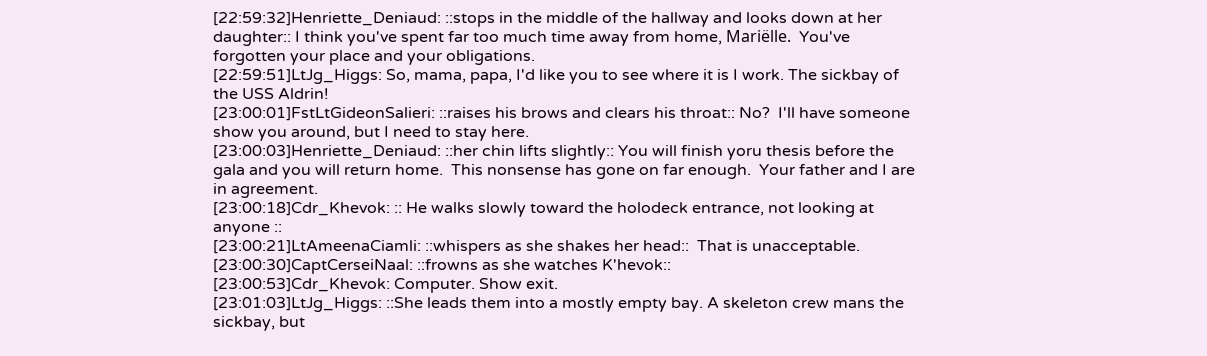[22:59:32]Henriette_Deniaud: ::stops in the middle of the hallway and looks down at her daughter:: I think you've spent far too much time away from home, Mariëlle.  You've forgotten your place and your obligations.
[22:59:51]LtJg_Higgs: So, mama, papa, I'd like you to see where it is I work. The sickbay of the USS Aldrin!
[23:00:01]FstLtGideonSalieri: ::raises his brows and clears his throat:: No?  I'll have someone show you around, but I need to stay here.
[23:00:03]Henriette_Deniaud: ::her chin lifts slightly:: You will finish yoru thesis before the gala and you will return home.  This nonsense has gone on far enough.  Your father and I are in agreement.
[23:00:18]Cdr_Khevok: :: He walks slowly toward the holodeck entrance, not looking at anyone ::
[23:00:21]LtAmeenaCiamli: ::whispers as she shakes her head::  That is unacceptable.
[23:00:30]CaptCerseiNaal: ::frowns as she watches K'hevok::
[23:00:53]Cdr_Khevok: Computer. Show exit.
[23:01:03]LtJg_Higgs: ::She leads them into a mostly empty bay. A skeleton crew mans the sickbay, but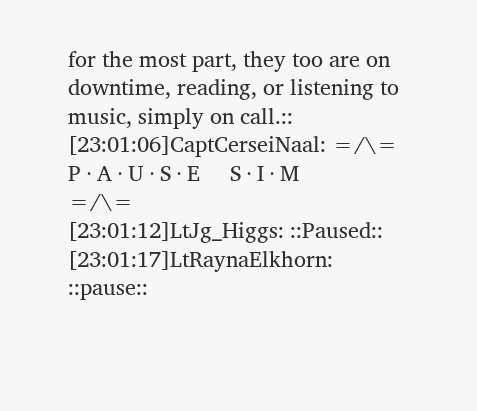for the most part, they too are on downtime, reading, or listening to music, simply on call.::
[23:01:06]CaptCerseiNaal: =/\=       P · A · U · S · E     S · I · M        =/\=
[23:01:12]LtJg_Higgs: ::Paused::
[23:01:17]LtRaynaElkhorn: ::pause::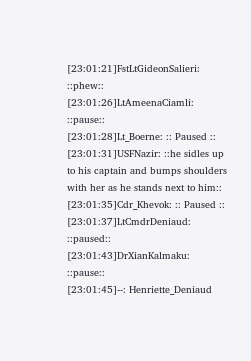[23:01:21]FstLtGideonSalieri: ::phew::
[23:01:26]LtAmeenaCiamli: ::pause::
[23:01:28]Lt_Boerne: :: Paused ::
[23:01:31]USFNazir: ::he sidles up to his captain and bumps shoulders with her as he stands next to him::
[23:01:35]Cdr_Khevok: :: Paused ::
[23:01:37]LtCmdrDeniaud: ::paused::
[23:01:43]DrXianKalmaku: ::pause::
[23:01:45]--: Henriette_Deniaud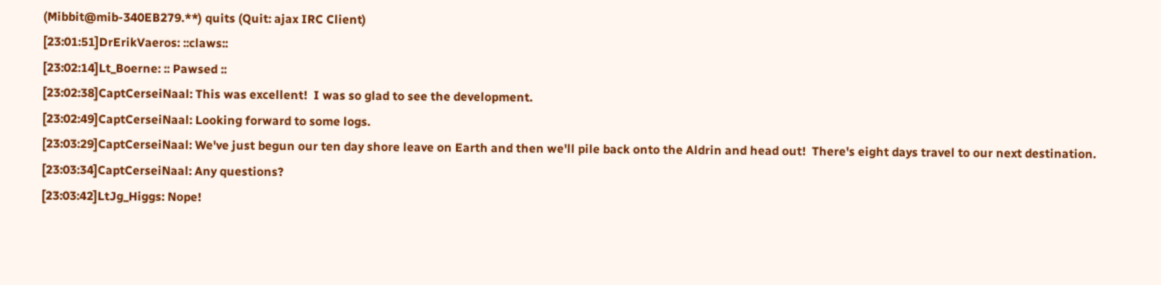(Mibbit@mib-340EB279.**) quits (Quit: ajax IRC Client)
[23:01:51]DrErikVaeros: ::claws::
[23:02:14]Lt_Boerne: :: Pawsed ::
[23:02:38]CaptCerseiNaal: This was excellent!  I was so glad to see the development.
[23:02:49]CaptCerseiNaal: Looking forward to some logs.
[23:03:29]CaptCerseiNaal: We've just begun our ten day shore leave on Earth and then we'll pile back onto the Aldrin and head out!  There's eight days travel to our next destination.
[23:03:34]CaptCerseiNaal: Any questions?
[23:03:42]LtJg_Higgs: Nope!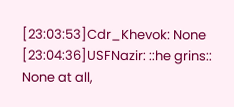[23:03:53]Cdr_Khevok: None
[23:04:36]USFNazir: ::he grins:: None at all,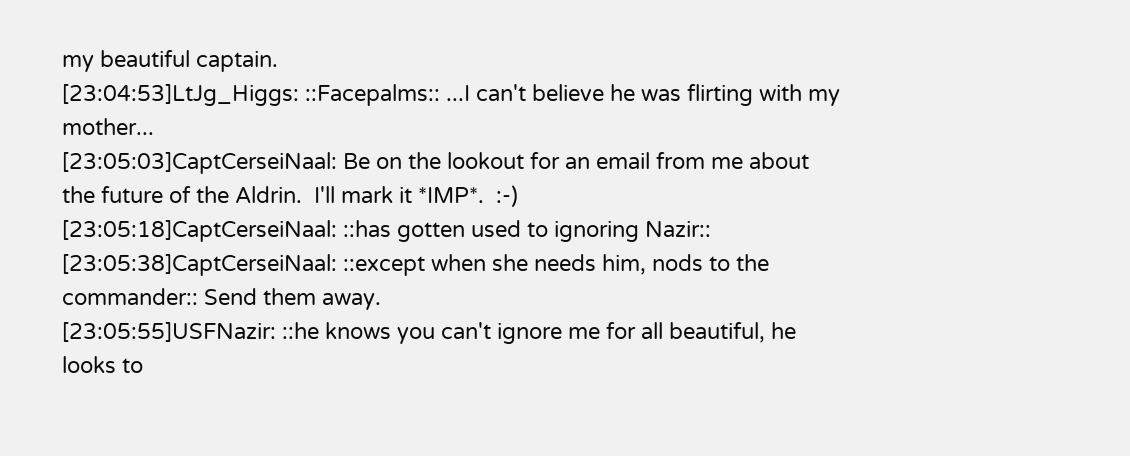my beautiful captain.
[23:04:53]LtJg_Higgs: ::Facepalms:: ...I can't believe he was flirting with my mother...
[23:05:03]CaptCerseiNaal: Be on the lookout for an email from me about the future of the Aldrin.  I'll mark it *IMP*.  :-)
[23:05:18]CaptCerseiNaal: ::has gotten used to ignoring Nazir::
[23:05:38]CaptCerseiNaal: ::except when she needs him, nods to the commander:: Send them away.
[23:05:55]USFNazir: ::he knows you can't ignore me for all beautiful, he looks to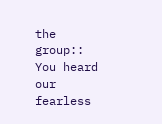the group:: You heard our fearless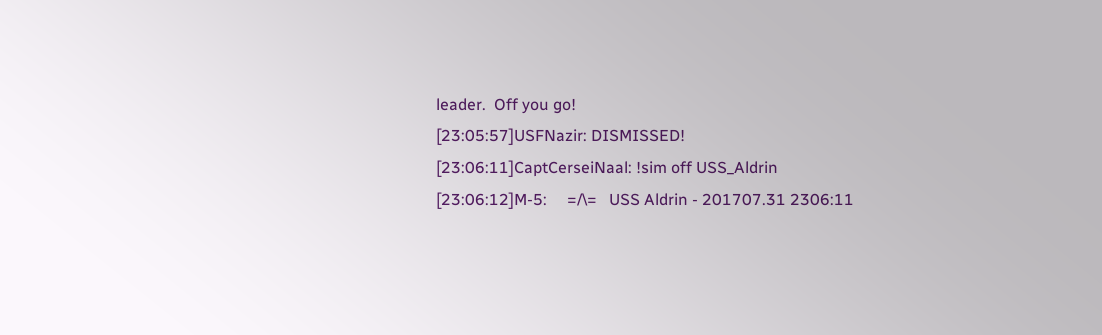leader.  Off you go!
[23:05:57]USFNazir: DISMISSED!
[23:06:11]CaptCerseiNaal: !sim off USS_Aldrin
[23:06:12]M-5:     =/\=   USS Aldrin - 201707.31 2306:11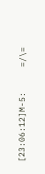[23:06:12]M-5:     =/\=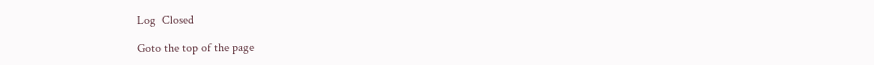Log  Closed

Goto the top of the page